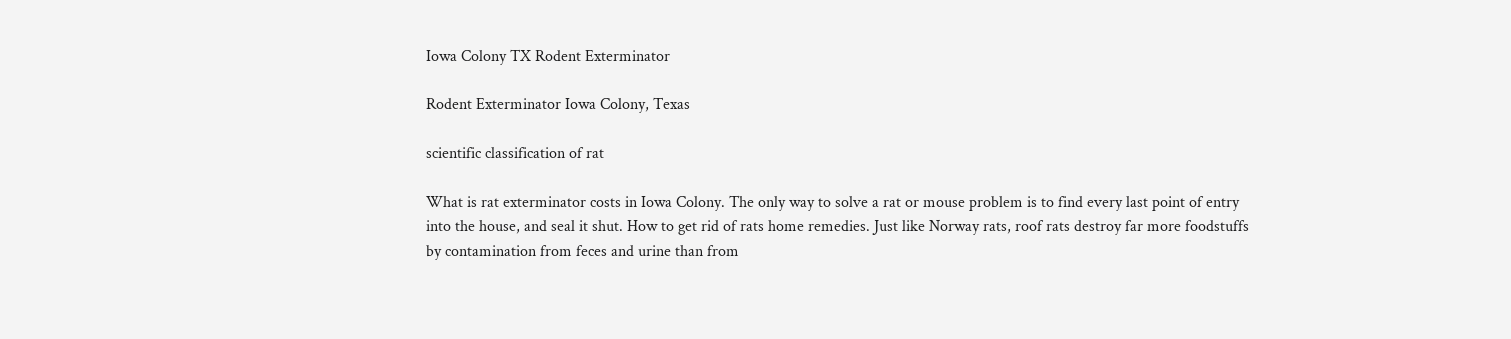Iowa Colony TX Rodent Exterminator

Rodent Exterminator Iowa Colony, Texas

scientific classification of rat

What is rat exterminator costs in Iowa Colony. The only way to solve a rat or mouse problem is to find every last point of entry into the house, and seal it shut. How to get rid of rats home remedies. Just like Norway rats, roof rats destroy far more foodstuffs by contamination from feces and urine than from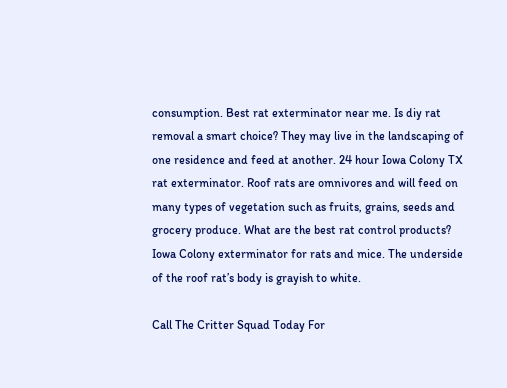consumption. Best rat exterminator near me. Is diy rat removal a smart choice? They may live in the landscaping of one residence and feed at another. 24 hour Iowa Colony TX rat exterminator. Roof rats are omnivores and will feed on many types of vegetation such as fruits, grains, seeds and grocery produce. What are the best rat control products? Iowa Colony exterminator for rats and mice. The underside of the roof rat’s body is grayish to white.

Call The Critter Squad Today For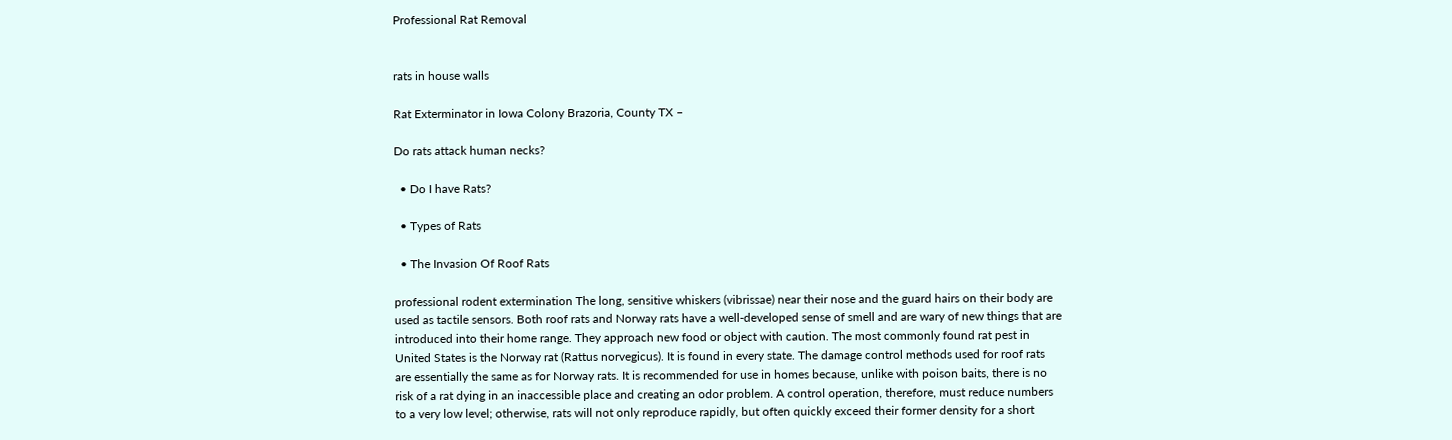Professional Rat Removal


rats in house walls

Rat Exterminator in Iowa Colony Brazoria, County TX –

Do rats attack human necks?

  • Do I have Rats?

  • Types of Rats

  • The Invasion Of Roof Rats

professional rodent extermination The long, sensitive whiskers (vibrissae) near their nose and the guard hairs on their body are used as tactile sensors. Both roof rats and Norway rats have a well-developed sense of smell and are wary of new things that are introduced into their home range. They approach new food or object with caution. The most commonly found rat pest in United States is the Norway rat (Rattus norvegicus). It is found in every state. The damage control methods used for roof rats are essentially the same as for Norway rats. It is recommended for use in homes because, unlike with poison baits, there is no risk of a rat dying in an inaccessible place and creating an odor problem. A control operation, therefore, must reduce numbers to a very low level; otherwise, rats will not only reproduce rapidly, but often quickly exceed their former density for a short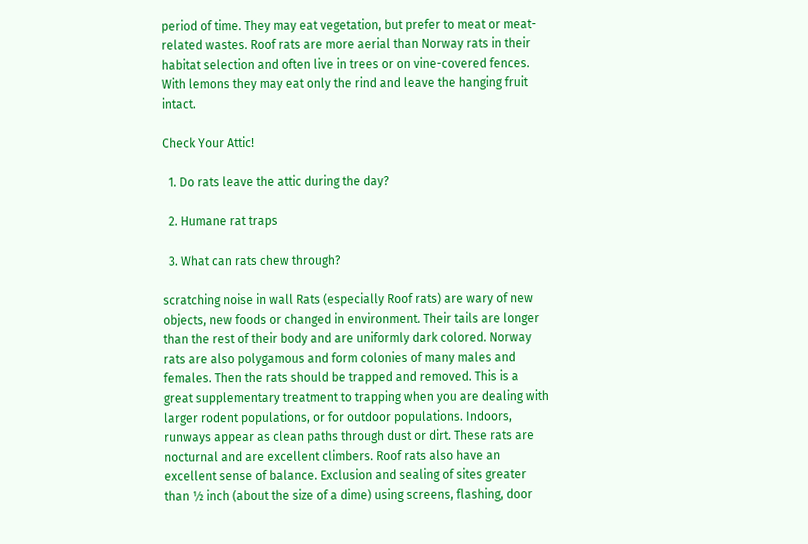period of time. They may eat vegetation, but prefer to meat or meat-related wastes. Roof rats are more aerial than Norway rats in their habitat selection and often live in trees or on vine-covered fences. With lemons they may eat only the rind and leave the hanging fruit intact.

Check Your Attic!

  1. Do rats leave the attic during the day?

  2. Humane rat traps

  3. What can rats chew through?

scratching noise in wall Rats (especially Roof rats) are wary of new objects, new foods or changed in environment. Their tails are longer than the rest of their body and are uniformly dark colored. Norway rats are also polygamous and form colonies of many males and females. Then the rats should be trapped and removed. This is a great supplementary treatment to trapping when you are dealing with larger rodent populations, or for outdoor populations. Indoors, runways appear as clean paths through dust or dirt. These rats are nocturnal and are excellent climbers. Roof rats also have an excellent sense of balance. Exclusion and sealing of sites greater than ½ inch (about the size of a dime) using screens, flashing, door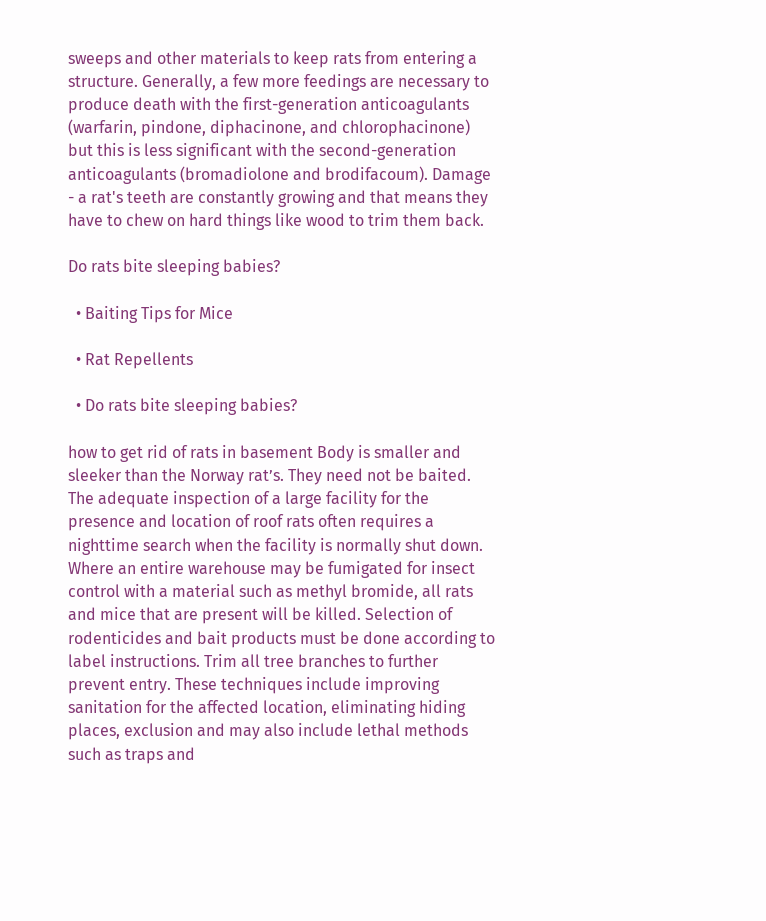sweeps and other materials to keep rats from entering a structure. Generally, a few more feedings are necessary to produce death with the first-generation anticoagulants (warfarin, pindone, diphacinone, and chlorophacinone) but this is less significant with the second-generation anticoagulants (bromadiolone and brodifacoum). Damage - a rat's teeth are constantly growing and that means they have to chew on hard things like wood to trim them back.

Do rats bite sleeping babies?

  • Baiting Tips for Mice

  • Rat Repellents

  • Do rats bite sleeping babies?

how to get rid of rats in basement Body is smaller and sleeker than the Norway rat’s. They need not be baited. The adequate inspection of a large facility for the presence and location of roof rats often requires a nighttime search when the facility is normally shut down. Where an entire warehouse may be fumigated for insect control with a material such as methyl bromide, all rats and mice that are present will be killed. Selection of rodenticides and bait products must be done according to label instructions. Trim all tree branches to further prevent entry. These techniques include improving sanitation for the affected location, eliminating hiding places, exclusion and may also include lethal methods such as traps and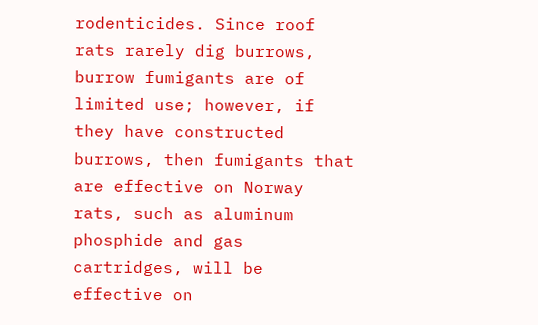rodenticides. Since roof rats rarely dig burrows, burrow fumigants are of limited use; however, if they have constructed burrows, then fumigants that are effective on Norway rats, such as aluminum phosphide and gas cartridges, will be effective on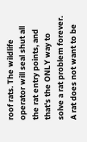roof rats. The wildlife operator will seal shut all the rat entry points, and that's the ONLY way to solve a rat problem forever. A rat does not want to be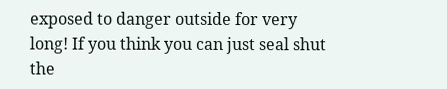exposed to danger outside for very long! If you think you can just seal shut the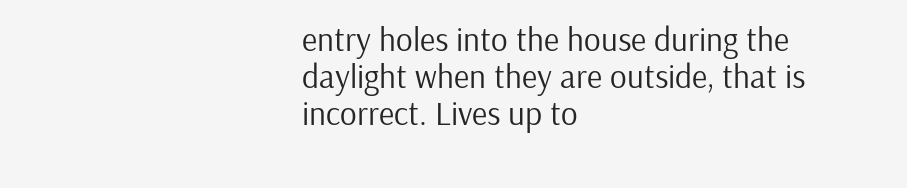entry holes into the house during the daylight when they are outside, that is incorrect. Lives up to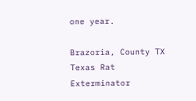one year.

Brazoria, County TX Texas Rat Exterminator